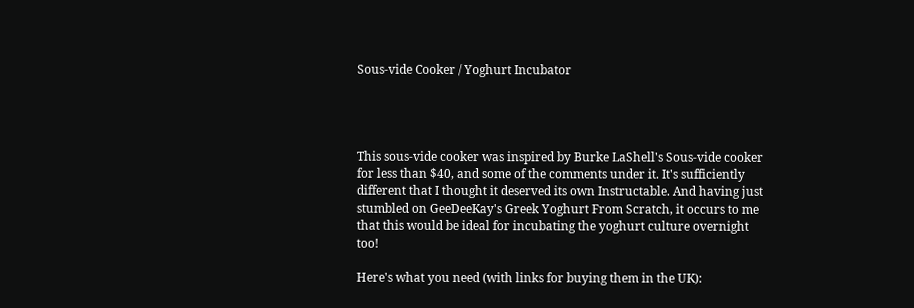Sous-vide Cooker / Yoghurt Incubator




This sous-vide cooker was inspired by Burke LaShell's Sous-vide cooker for less than $40, and some of the comments under it. It's sufficiently different that I thought it deserved its own Instructable. And having just stumbled on GeeDeeKay's Greek Yoghurt From Scratch, it occurs to me that this would be ideal for incubating the yoghurt culture overnight too!

Here's what you need (with links for buying them in the UK):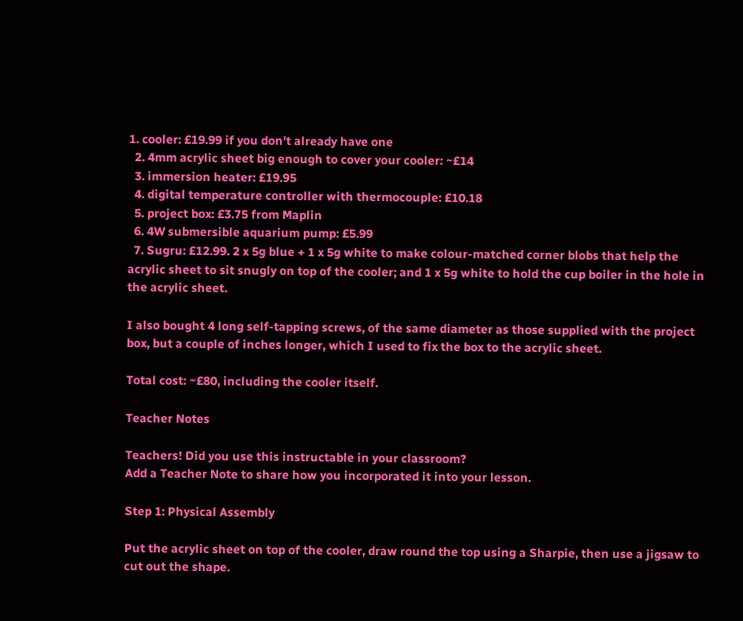1. cooler: £19.99 if you don't already have one
  2. 4mm acrylic sheet big enough to cover your cooler: ~£14
  3. immersion heater: £19.95
  4. digital temperature controller with thermocouple: £10.18
  5. project box: £3.75 from Maplin
  6. 4W submersible aquarium pump: £5.99
  7. Sugru: £12.99. 2 x 5g blue + 1 x 5g white to make colour-matched corner blobs that help the acrylic sheet to sit snugly on top of the cooler; and 1 x 5g white to hold the cup boiler in the hole in the acrylic sheet.

I also bought 4 long self-tapping screws, of the same diameter as those supplied with the project box, but a couple of inches longer, which I used to fix the box to the acrylic sheet.

Total cost: ~£80, including the cooler itself.

Teacher Notes

Teachers! Did you use this instructable in your classroom?
Add a Teacher Note to share how you incorporated it into your lesson.

Step 1: Physical Assembly

Put the acrylic sheet on top of the cooler, draw round the top using a Sharpie, then use a jigsaw to cut out the shape.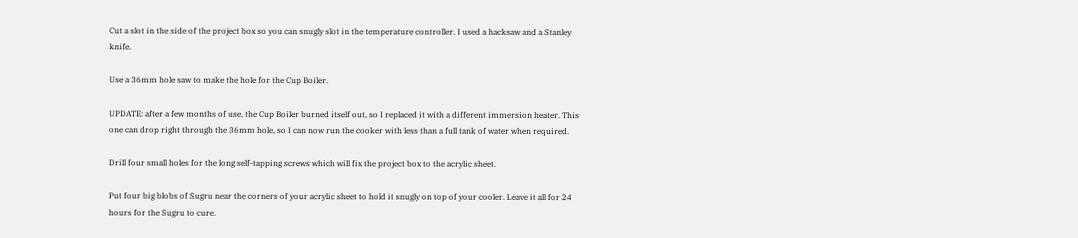Cut a slot in the side of the project box so you can snugly slot in the temperature controller. I used a hacksaw and a Stanley knife.

Use a 36mm hole saw to make the hole for the Cup Boiler.

UPDATE: after a few months of use, the Cup Boiler burned itself out, so I replaced it with a different immersion heater. This one can drop right through the 36mm hole, so I can now run the cooker with less than a full tank of water when required.

Drill four small holes for the long self-tapping screws which will fix the project box to the acrylic sheet.

Put four big blobs of Sugru near the corners of your acrylic sheet to hold it snugly on top of your cooler. Leave it all for 24 hours for the Sugru to cure.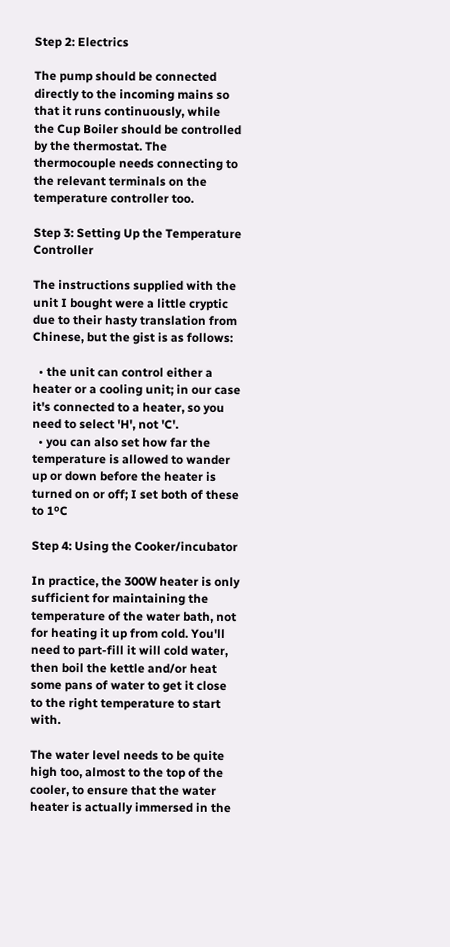Step 2: Electrics

The pump should be connected directly to the incoming mains so that it runs continuously, while the Cup Boiler should be controlled by the thermostat. The thermocouple needs connecting to the relevant terminals on the temperature controller too.

Step 3: Setting Up the Temperature Controller

The instructions supplied with the unit I bought were a little cryptic due to their hasty translation from Chinese, but the gist is as follows:

  • the unit can control either a heater or a cooling unit; in our case it's connected to a heater, so you need to select 'H', not 'C'.
  • you can also set how far the temperature is allowed to wander up or down before the heater is turned on or off; I set both of these to 1ºC

Step 4: Using the Cooker/incubator

In practice, the 300W heater is only sufficient for maintaining the temperature of the water bath, not for heating it up from cold. You'll need to part-fill it will cold water, then boil the kettle and/or heat some pans of water to get it close to the right temperature to start with.

The water level needs to be quite high too, almost to the top of the cooler, to ensure that the water heater is actually immersed in the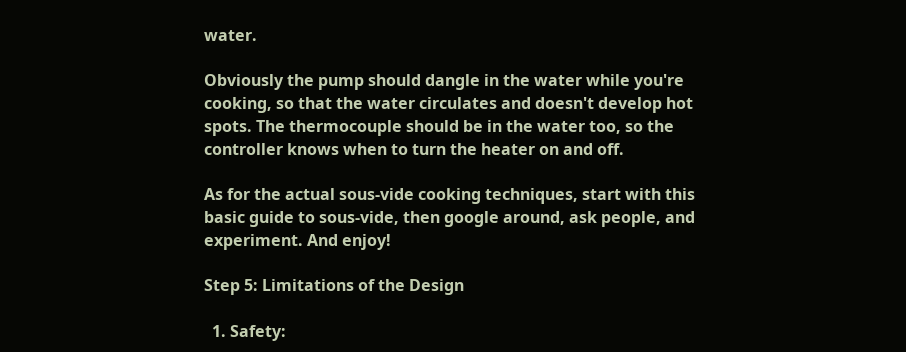water.

Obviously the pump should dangle in the water while you're cooking, so that the water circulates and doesn't develop hot spots. The thermocouple should be in the water too, so the controller knows when to turn the heater on and off.

As for the actual sous-vide cooking techniques, start with this basic guide to sous-vide, then google around, ask people, and experiment. And enjoy!

Step 5: Limitations of the Design

  1. Safety: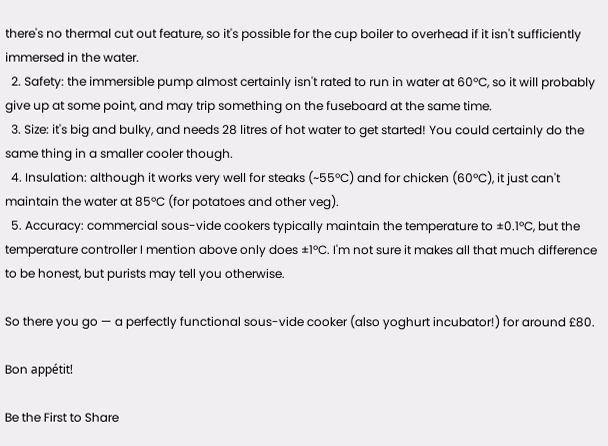there's no thermal cut out feature, so it's possible for the cup boiler to overhead if it isn't sufficiently immersed in the water.
  2. Safety: the immersible pump almost certainly isn't rated to run in water at 60ºC, so it will probably give up at some point, and may trip something on the fuseboard at the same time.
  3. Size: it's big and bulky, and needs 28 litres of hot water to get started! You could certainly do the same thing in a smaller cooler though.
  4. Insulation: although it works very well for steaks (~55ºC) and for chicken (60ºC), it just can't maintain the water at 85ºC (for potatoes and other veg).
  5. Accuracy: commercial sous-vide cookers typically maintain the temperature to ±0.1ºC, but the temperature controller I mention above only does ±1ºC. I'm not sure it makes all that much difference to be honest, but purists may tell you otherwise.

So there you go — a perfectly functional sous-vide cooker (also yoghurt incubator!) for around £80.

Bon appétit!

Be the First to Share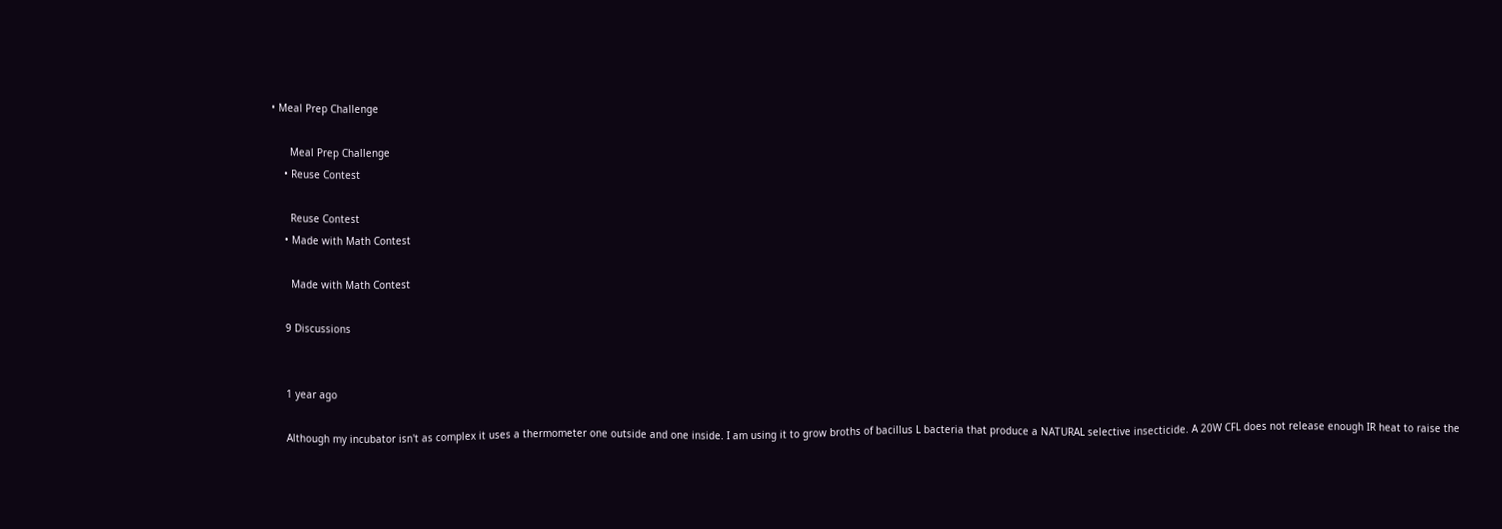• Meal Prep Challenge

      Meal Prep Challenge
    • Reuse Contest

      Reuse Contest
    • Made with Math Contest

      Made with Math Contest

    9 Discussions


    1 year ago

    Although my incubator isn't as complex it uses a thermometer one outside and one inside. I am using it to grow broths of bacillus L bacteria that produce a NATURAL selective insecticide. A 20W CFL does not release enough IR heat to raise the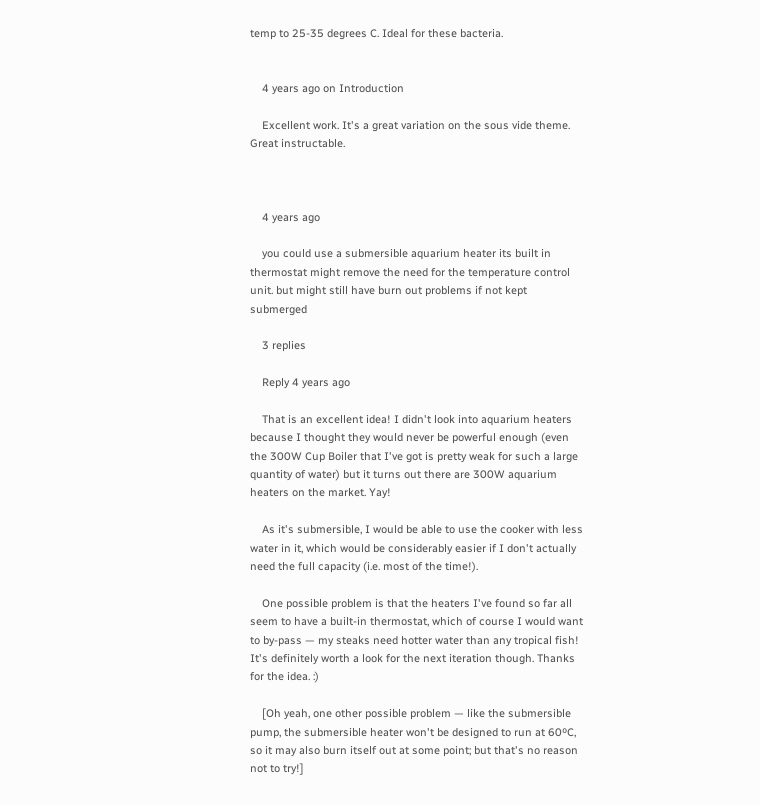temp to 25-35 degrees C. Ideal for these bacteria.


    4 years ago on Introduction

    Excellent work. It's a great variation on the sous vide theme. Great instructable.



    4 years ago

    you could use a submersible aquarium heater its built in thermostat might remove the need for the temperature control unit. but might still have burn out problems if not kept submerged

    3 replies

    Reply 4 years ago

    That is an excellent idea! I didn't look into aquarium heaters because I thought they would never be powerful enough (even the 300W Cup Boiler that I've got is pretty weak for such a large quantity of water) but it turns out there are 300W aquarium heaters on the market. Yay!

    As it's submersible, I would be able to use the cooker with less water in it, which would be considerably easier if I don't actually need the full capacity (i.e. most of the time!).

    One possible problem is that the heaters I've found so far all seem to have a built-in thermostat, which of course I would want to by-pass — my steaks need hotter water than any tropical fish! It's definitely worth a look for the next iteration though. Thanks for the idea. :)

    [Oh yeah, one other possible problem — like the submersible pump, the submersible heater won't be designed to run at 60ºC, so it may also burn itself out at some point; but that's no reason not to try!]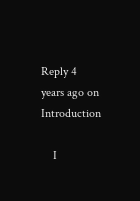Reply 4 years ago on Introduction

    I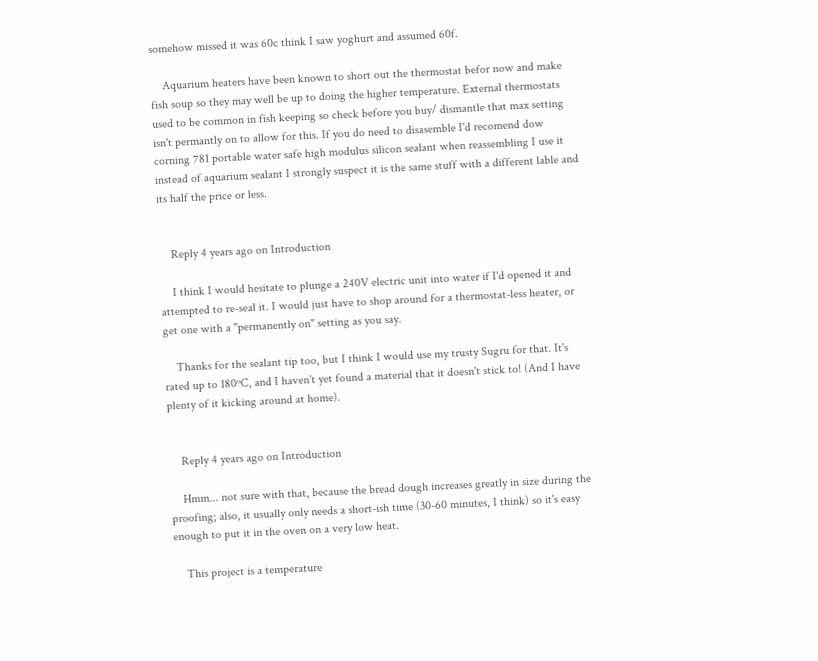somehow missed it was 60c think I saw yoghurt and assumed 60f.

    Aquarium heaters have been known to short out the thermostat befor now and make fish soup so they may well be up to doing the higher temperature. External thermostats used to be common in fish keeping so check before you buy/ dismantle that max setting isn't permantly on to allow for this. If you do need to disasemble I'd recomend dow corning 781 portable water safe high modulus silicon sealant when reassembling I use it instead of aquarium sealant I strongly suspect it is the same stuff with a different lable and its half the price or less.


    Reply 4 years ago on Introduction

    I think I would hesitate to plunge a 240V electric unit into water if I'd opened it and attempted to re-seal it. I would just have to shop around for a thermostat-less heater, or get one with a "permanently on" setting as you say.

    Thanks for the sealant tip too, but I think I would use my trusty Sugru for that. It's rated up to 180ºC, and I haven't yet found a material that it doesn't stick to! (And I have plenty of it kicking around at home).


    Reply 4 years ago on Introduction

    Hmm... not sure with that, because the bread dough increases greatly in size during the proofing; also, it usually only needs a short-ish time (30-60 minutes, I think) so it's easy enough to put it in the oven on a very low heat.

    This project is a temperature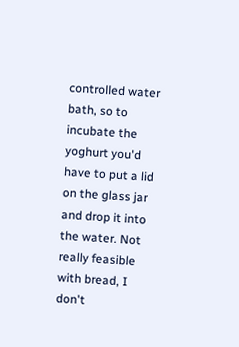controlled water bath, so to incubate the yoghurt you'd have to put a lid on the glass jar and drop it into the water. Not really feasible with bread, I don't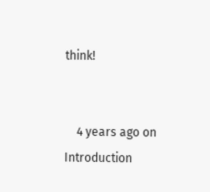think!


    4 years ago on Introduction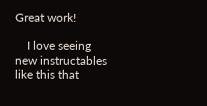Great work!

    I love seeing new instructables like this that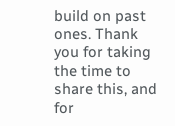build on past ones. Thank you for taking the time to share this, and for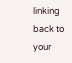linking back to your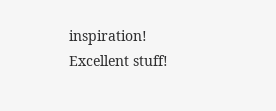inspiration! Excellent stuff!